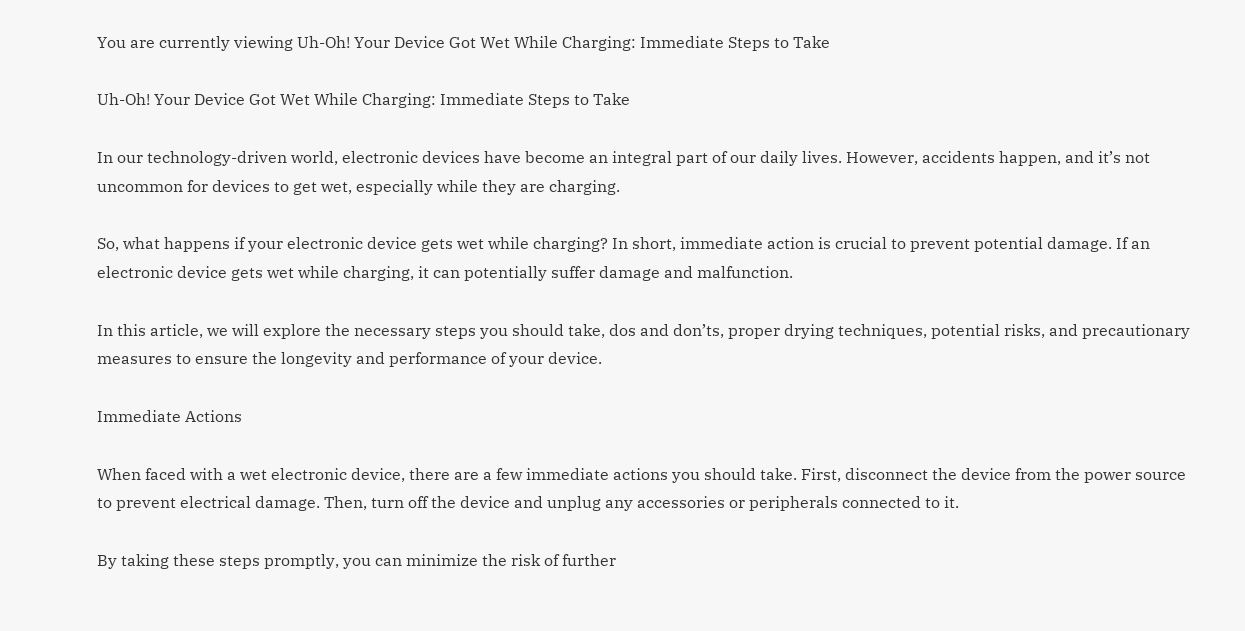You are currently viewing Uh-Oh! Your Device Got Wet While Charging: Immediate Steps to Take

Uh-Oh! Your Device Got Wet While Charging: Immediate Steps to Take

In our technology-driven world, electronic devices have become an integral part of our daily lives. However, accidents happen, and it’s not uncommon for devices to get wet, especially while they are charging.

So, what happens if your electronic device gets wet while charging? In short, immediate action is crucial to prevent potential damage. If an electronic device gets wet while charging, it can potentially suffer damage and malfunction.

In this article, we will explore the necessary steps you should take, dos and don’ts, proper drying techniques, potential risks, and precautionary measures to ensure the longevity and performance of your device.

Immediate Actions

When faced with a wet electronic device, there are a few immediate actions you should take. First, disconnect the device from the power source to prevent electrical damage. Then, turn off the device and unplug any accessories or peripherals connected to it.

By taking these steps promptly, you can minimize the risk of further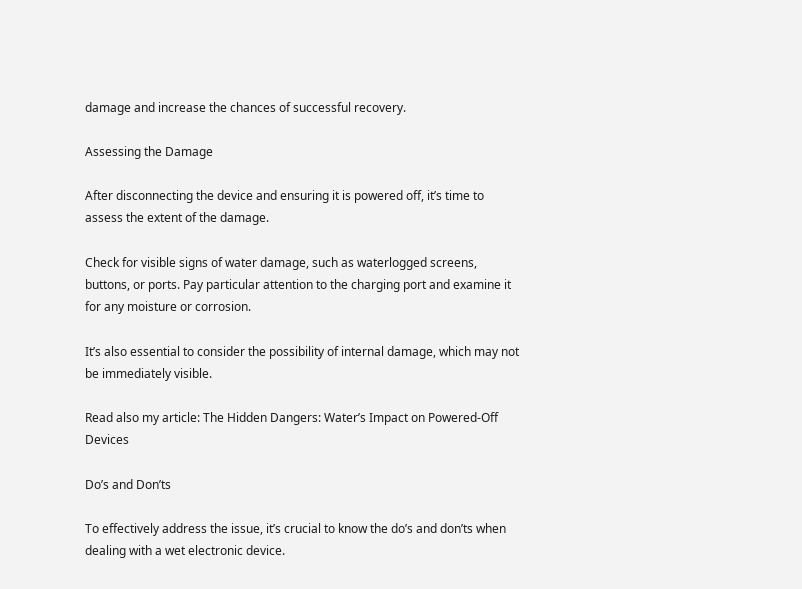damage and increase the chances of successful recovery.

Assessing the Damage

After disconnecting the device and ensuring it is powered off, it’s time to assess the extent of the damage.

Check for visible signs of water damage, such as waterlogged screens, buttons, or ports. Pay particular attention to the charging port and examine it for any moisture or corrosion.

It’s also essential to consider the possibility of internal damage, which may not be immediately visible.

Read also my article: The Hidden Dangers: Water’s Impact on Powered-Off Devices

Do’s and Don’ts

To effectively address the issue, it’s crucial to know the do’s and don’ts when dealing with a wet electronic device.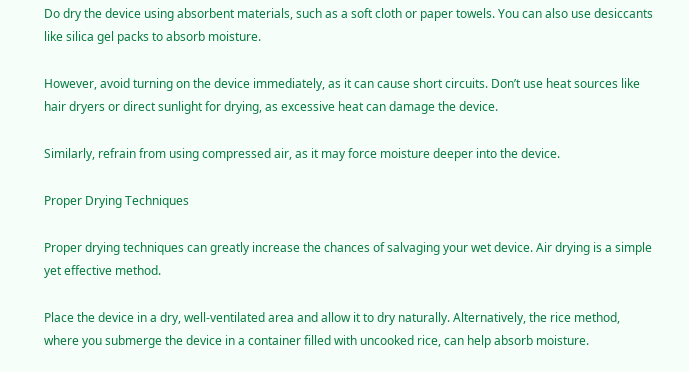Do dry the device using absorbent materials, such as a soft cloth or paper towels. You can also use desiccants like silica gel packs to absorb moisture.

However, avoid turning on the device immediately, as it can cause short circuits. Don’t use heat sources like hair dryers or direct sunlight for drying, as excessive heat can damage the device.

Similarly, refrain from using compressed air, as it may force moisture deeper into the device.

Proper Drying Techniques

Proper drying techniques can greatly increase the chances of salvaging your wet device. Air drying is a simple yet effective method.

Place the device in a dry, well-ventilated area and allow it to dry naturally. Alternatively, the rice method, where you submerge the device in a container filled with uncooked rice, can help absorb moisture.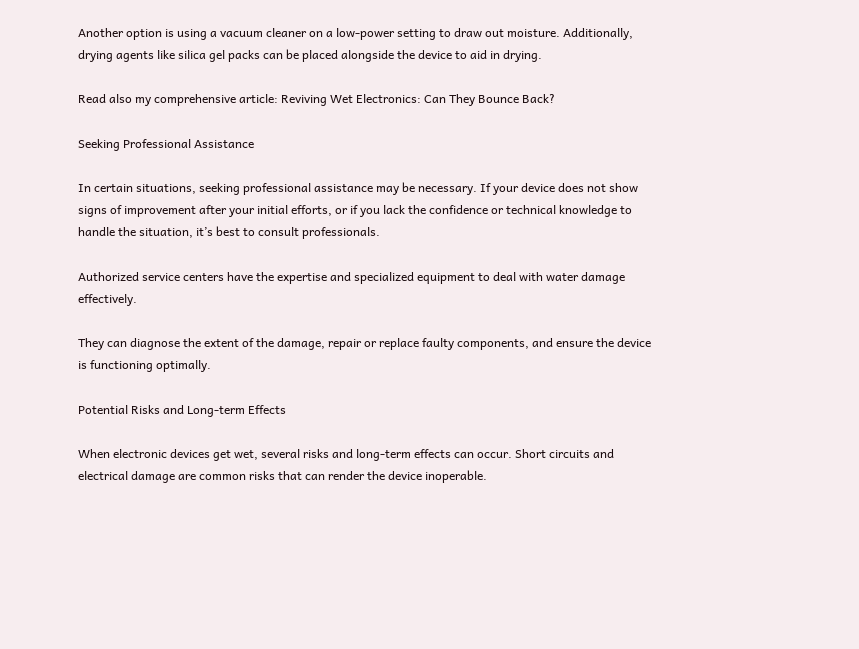Another option is using a vacuum cleaner on a low-power setting to draw out moisture. Additionally, drying agents like silica gel packs can be placed alongside the device to aid in drying.

Read also my comprehensive article: Reviving Wet Electronics: Can They Bounce Back?

Seeking Professional Assistance

In certain situations, seeking professional assistance may be necessary. If your device does not show signs of improvement after your initial efforts, or if you lack the confidence or technical knowledge to handle the situation, it’s best to consult professionals.

Authorized service centers have the expertise and specialized equipment to deal with water damage effectively.

They can diagnose the extent of the damage, repair or replace faulty components, and ensure the device is functioning optimally.

Potential Risks and Long-term Effects

When electronic devices get wet, several risks and long-term effects can occur. Short circuits and electrical damage are common risks that can render the device inoperable.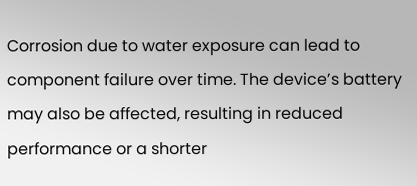Corrosion due to water exposure can lead to component failure over time. The device’s battery may also be affected, resulting in reduced performance or a shorter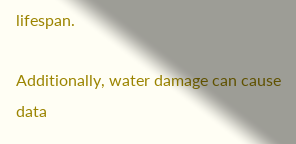lifespan.

Additionally, water damage can cause data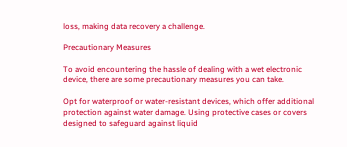loss, making data recovery a challenge.

Precautionary Measures

To avoid encountering the hassle of dealing with a wet electronic device, there are some precautionary measures you can take.

Opt for waterproof or water-resistant devices, which offer additional protection against water damage. Using protective cases or covers designed to safeguard against liquid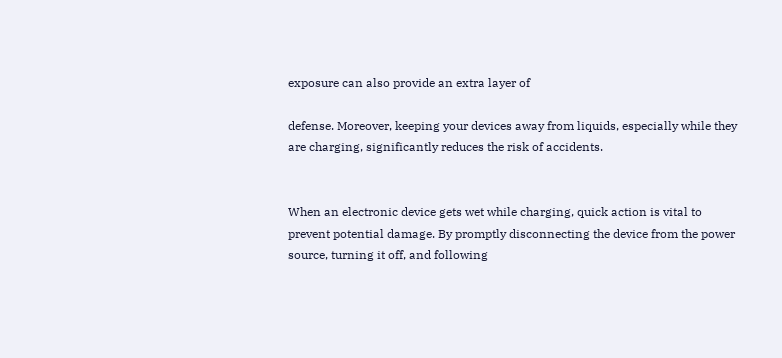exposure can also provide an extra layer of

defense. Moreover, keeping your devices away from liquids, especially while they are charging, significantly reduces the risk of accidents.


When an electronic device gets wet while charging, quick action is vital to prevent potential damage. By promptly disconnecting the device from the power source, turning it off, and following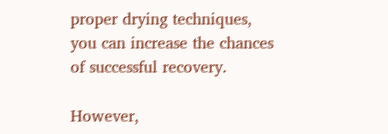proper drying techniques, you can increase the chances of successful recovery.

However,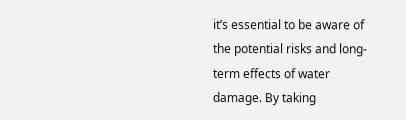it’s essential to be aware of the potential risks and long-term effects of water damage. By taking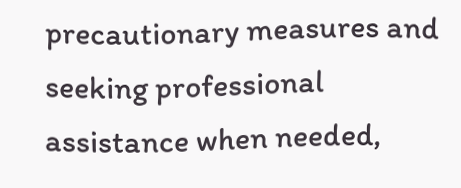precautionary measures and seeking professional assistance when needed,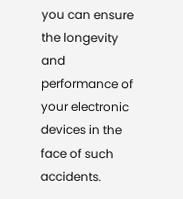you can ensure the longevity and performance of your electronic devices in the face of such accidents.